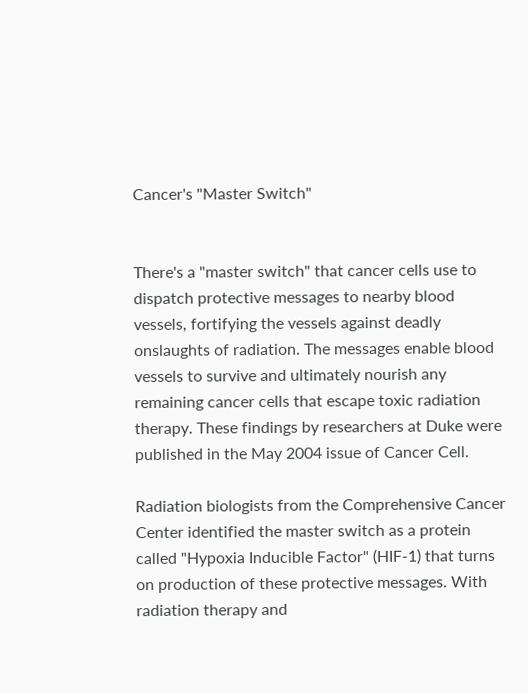Cancer's "Master Switch"


There's a "master switch" that cancer cells use to dispatch protective messages to nearby blood vessels, fortifying the vessels against deadly onslaughts of radiation. The messages enable blood vessels to survive and ultimately nourish any remaining cancer cells that escape toxic radiation therapy. These findings by researchers at Duke were published in the May 2004 issue of Cancer Cell.

Radiation biologists from the Comprehensive Cancer Center identified the master switch as a protein called "Hypoxia Inducible Factor" (HIF-1) that turns on production of these protective messages. With radiation therapy and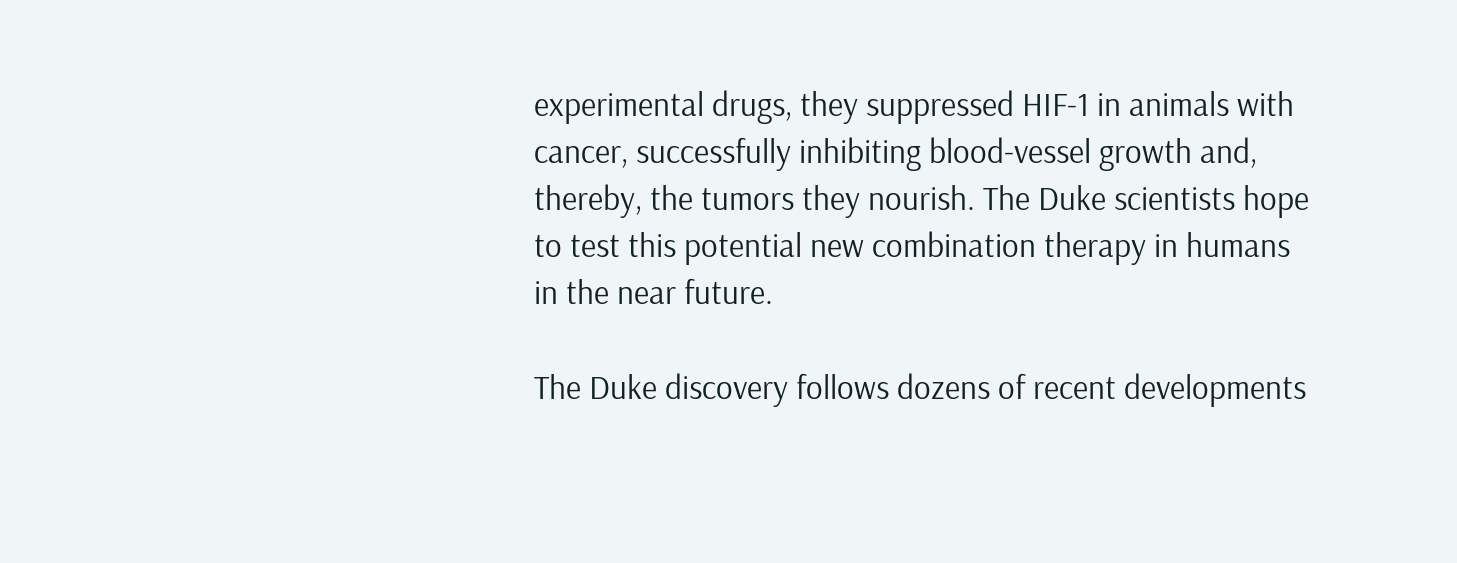experimental drugs, they suppressed HIF-1 in animals with cancer, successfully inhibiting blood-vessel growth and, thereby, the tumors they nourish. The Duke scientists hope to test this potential new combination therapy in humans in the near future.

The Duke discovery follows dozens of recent developments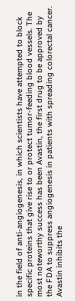in the field of anti-angiogenesis, in which scientists have attempted to block specific proteins that give rise to or protect tumor-feeding blood vessels. The most noteworthy success has been Avastin, the first drug to be approved by the FDA to suppress angiogenesis in patients with spreading colorectal cancer. Avastin inhibits the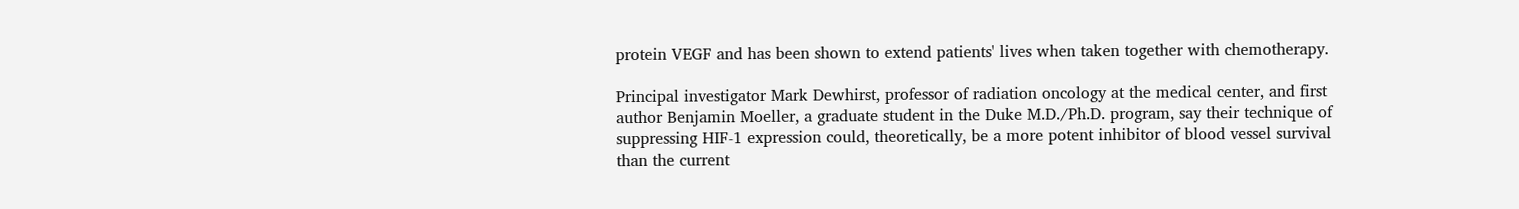protein VEGF and has been shown to extend patients' lives when taken together with chemotherapy.

Principal investigator Mark Dewhirst, professor of radiation oncology at the medical center, and first author Benjamin Moeller, a graduate student in the Duke M.D./Ph.D. program, say their technique of suppressing HIF-1 expression could, theoretically, be a more potent inhibitor of blood vessel survival than the current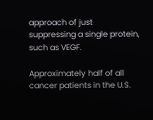approach of just suppressing a single protein, such as VEGF.

Approximately half of all cancer patients in the U.S.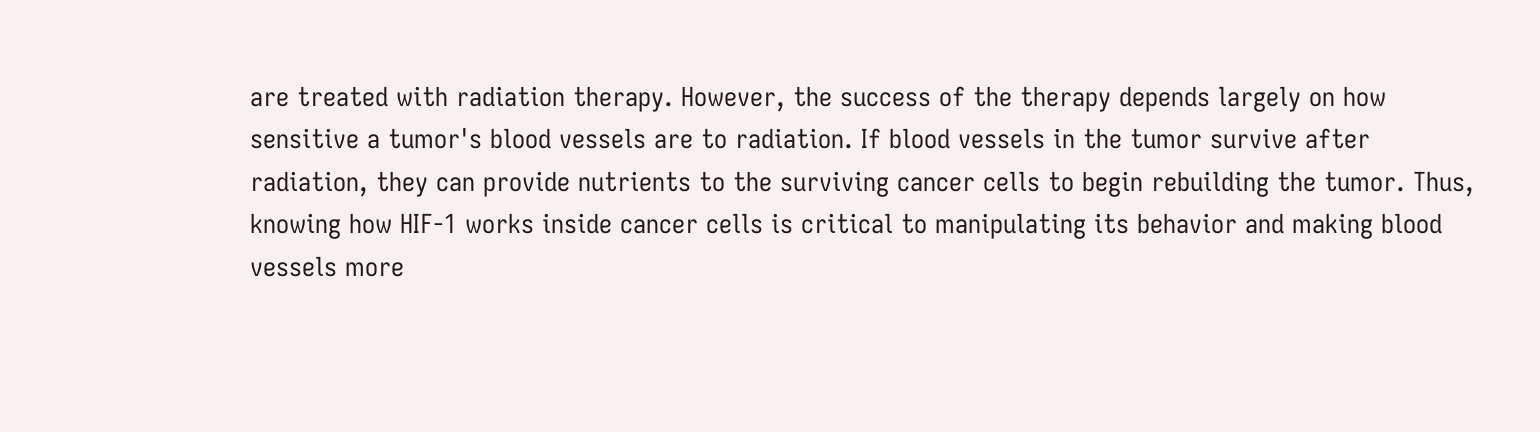are treated with radiation therapy. However, the success of the therapy depends largely on how sensitive a tumor's blood vessels are to radiation. If blood vessels in the tumor survive after radiation, they can provide nutrients to the surviving cancer cells to begin rebuilding the tumor. Thus, knowing how HIF-1 works inside cancer cells is critical to manipulating its behavior and making blood vessels more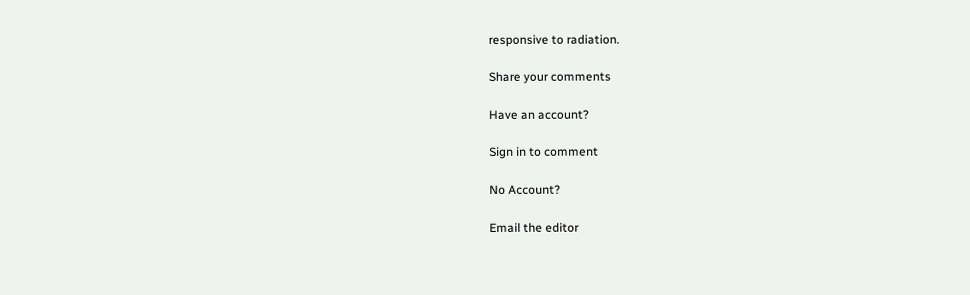responsive to radiation.

Share your comments

Have an account?

Sign in to comment

No Account?

Email the editor